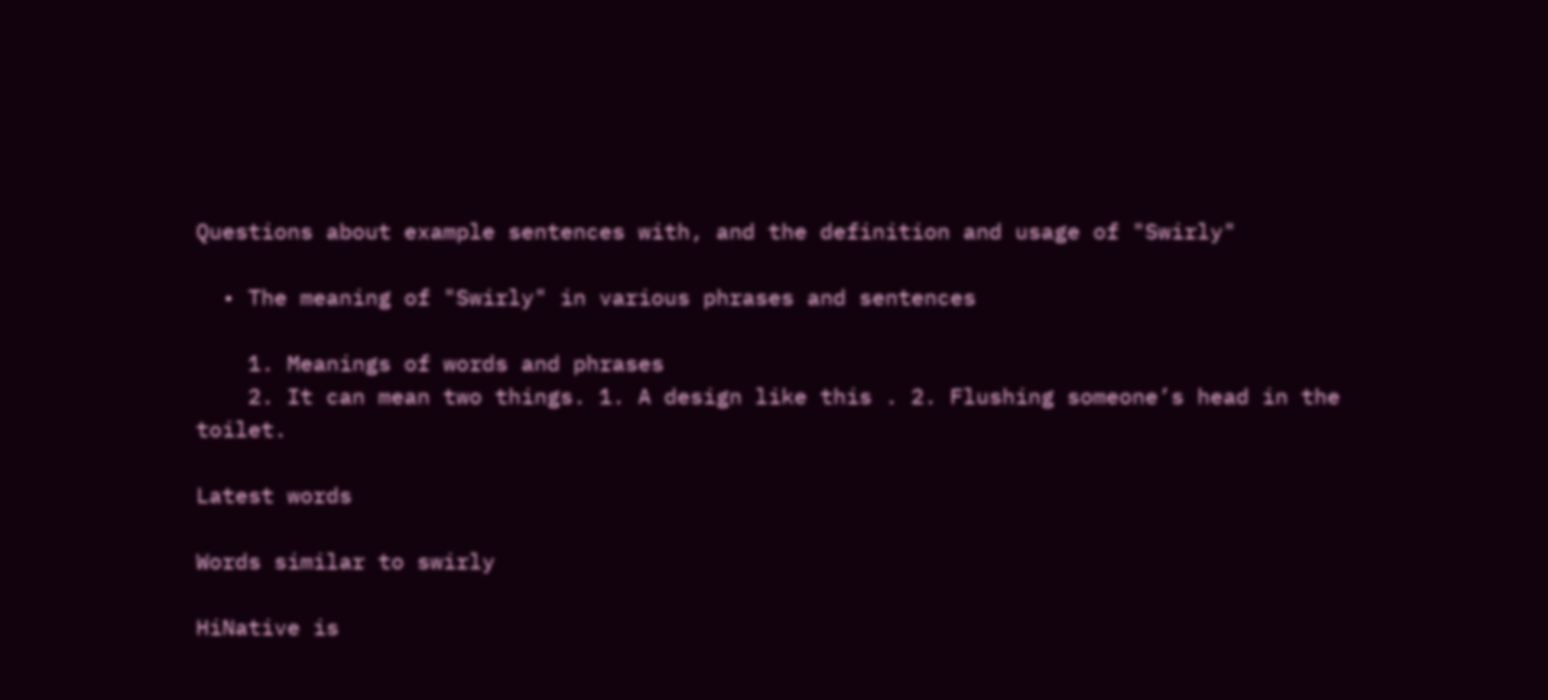Questions about example sentences with, and the definition and usage of "Swirly"

  • The meaning of "Swirly" in various phrases and sentences

    1. Meanings of words and phrases
    2. It can mean two things. 1. A design like this . 2. Flushing someone’s head in the toilet.

Latest words

Words similar to swirly

HiNative is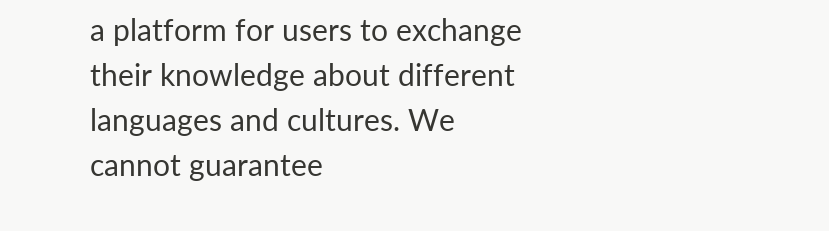a platform for users to exchange their knowledge about different languages and cultures. We cannot guarantee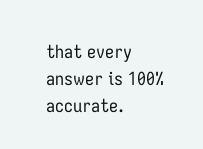that every answer is 100% accurate.